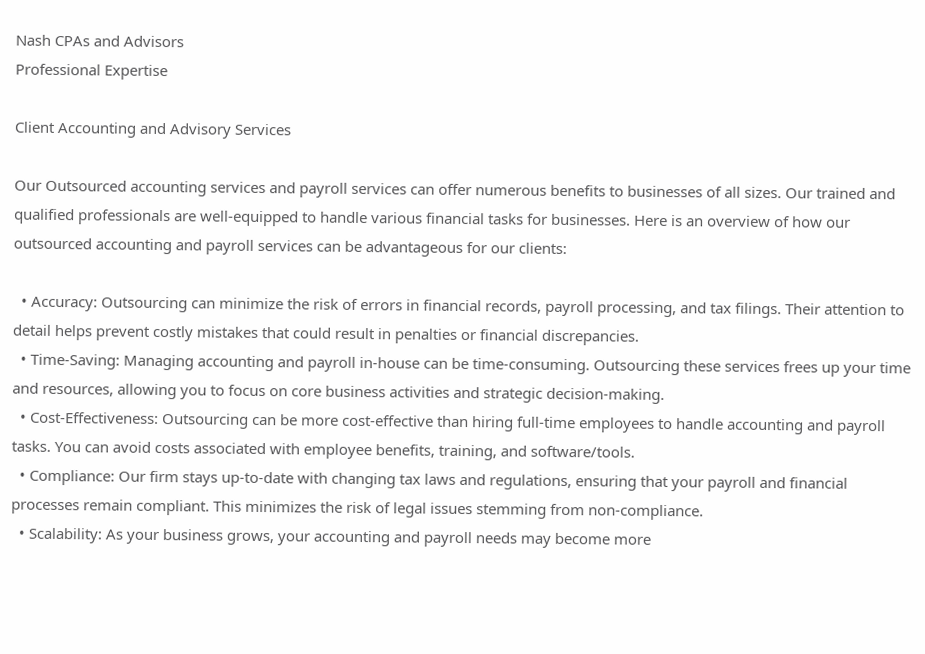Nash CPAs and Advisors
Professional Expertise

Client Accounting and Advisory Services

Our Outsourced accounting services and payroll services can offer numerous benefits to businesses of all sizes. Our trained and qualified professionals are well-equipped to handle various financial tasks for businesses. Here is an overview of how our outsourced accounting and payroll services can be advantageous for our clients:

  • Accuracy: Outsourcing can minimize the risk of errors in financial records, payroll processing, and tax filings. Their attention to detail helps prevent costly mistakes that could result in penalties or financial discrepancies.
  • Time-Saving: Managing accounting and payroll in-house can be time-consuming. Outsourcing these services frees up your time and resources, allowing you to focus on core business activities and strategic decision-making.
  • Cost-Effectiveness: Outsourcing can be more cost-effective than hiring full-time employees to handle accounting and payroll tasks. You can avoid costs associated with employee benefits, training, and software/tools.
  • Compliance: Our firm stays up-to-date with changing tax laws and regulations, ensuring that your payroll and financial processes remain compliant. This minimizes the risk of legal issues stemming from non-compliance.
  • Scalability: As your business grows, your accounting and payroll needs may become more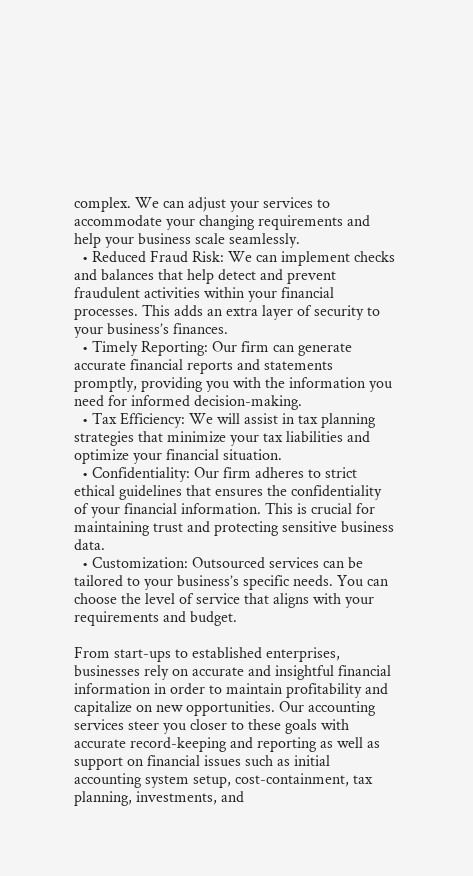complex. We can adjust your services to accommodate your changing requirements and help your business scale seamlessly.
  • Reduced Fraud Risk: We can implement checks and balances that help detect and prevent fraudulent activities within your financial processes. This adds an extra layer of security to your business’s finances.
  • Timely Reporting: Our firm can generate accurate financial reports and statements promptly, providing you with the information you need for informed decision-making.
  • Tax Efficiency: We will assist in tax planning strategies that minimize your tax liabilities and optimize your financial situation.
  • Confidentiality: Our firm adheres to strict ethical guidelines that ensures the confidentiality of your financial information. This is crucial for maintaining trust and protecting sensitive business data.
  • Customization: Outsourced services can be tailored to your business’s specific needs. You can choose the level of service that aligns with your requirements and budget.

From start-ups to established enterprises, businesses rely on accurate and insightful financial information in order to maintain profitability and capitalize on new opportunities. Our accounting services steer you closer to these goals with accurate record-keeping and reporting as well as support on financial issues such as initial accounting system setup, cost-containment, tax planning, investments, and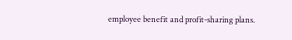employee benefit and profit-sharing plans.